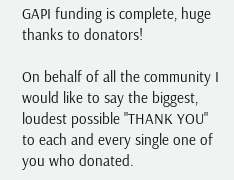GAPI funding is complete, huge thanks to donators!

On behalf of all the community I would like to say the biggest, loudest possible "THANK YOU" to each and every single one of you who donated.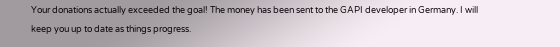Your donations actually exceeded the goal! The money has been sent to the GAPI developer in Germany. I will keep you up to date as things progress.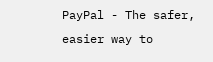PayPal - The safer, easier way to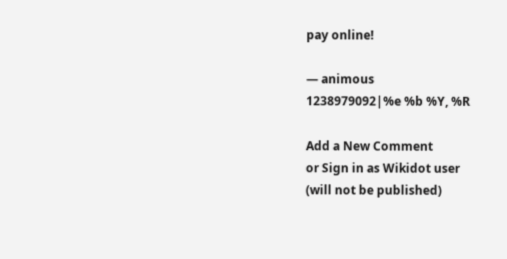pay online!

— animous
1238979092|%e %b %Y, %R

Add a New Comment
or Sign in as Wikidot user
(will not be published)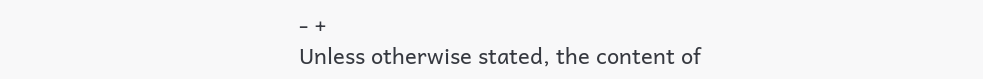- +
Unless otherwise stated, the content of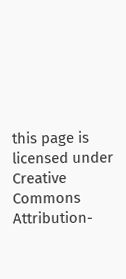this page is licensed under Creative Commons Attribution-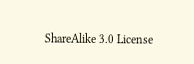ShareAlike 3.0 License